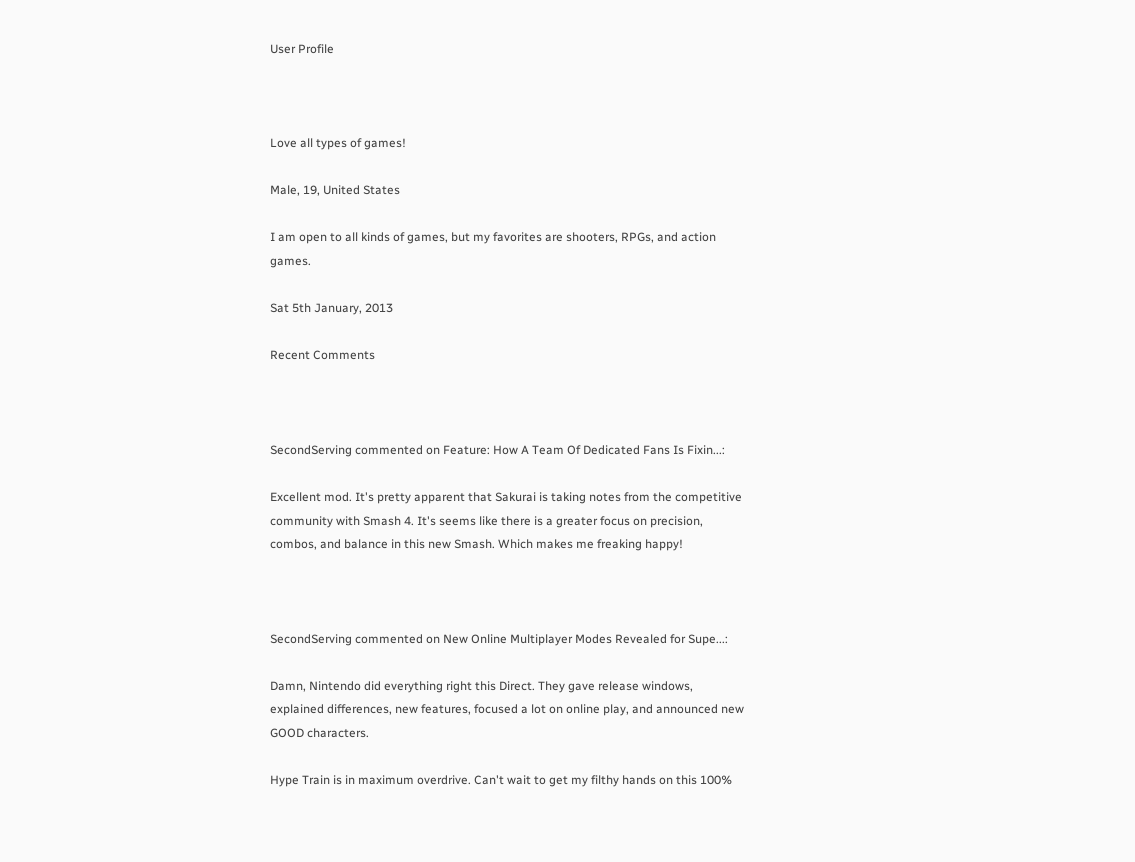User Profile



Love all types of games!

Male, 19, United States

I am open to all kinds of games, but my favorites are shooters, RPGs, and action games.

Sat 5th January, 2013

Recent Comments



SecondServing commented on Feature: How A Team Of Dedicated Fans Is Fixin...:

Excellent mod. It's pretty apparent that Sakurai is taking notes from the competitive community with Smash 4. It's seems like there is a greater focus on precision, combos, and balance in this new Smash. Which makes me freaking happy!



SecondServing commented on New Online Multiplayer Modes Revealed for Supe...:

Damn, Nintendo did everything right this Direct. They gave release windows, explained differences, new features, focused a lot on online play, and announced new GOOD characters.

Hype Train is in maximum overdrive. Can't wait to get my filthy hands on this 100%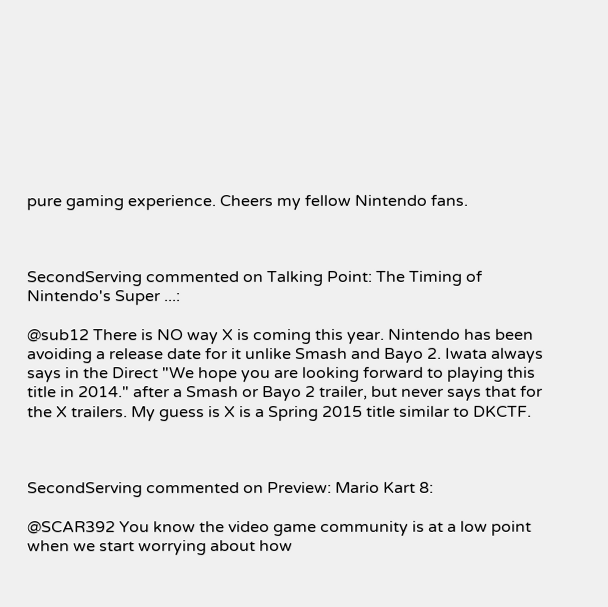pure gaming experience. Cheers my fellow Nintendo fans.



SecondServing commented on Talking Point: The Timing of Nintendo's Super ...:

@sub12 There is NO way X is coming this year. Nintendo has been avoiding a release date for it unlike Smash and Bayo 2. Iwata always says in the Direct "We hope you are looking forward to playing this title in 2014." after a Smash or Bayo 2 trailer, but never says that for the X trailers. My guess is X is a Spring 2015 title similar to DKCTF.



SecondServing commented on Preview: Mario Kart 8:

@SCAR392 You know the video game community is at a low point when we start worrying about how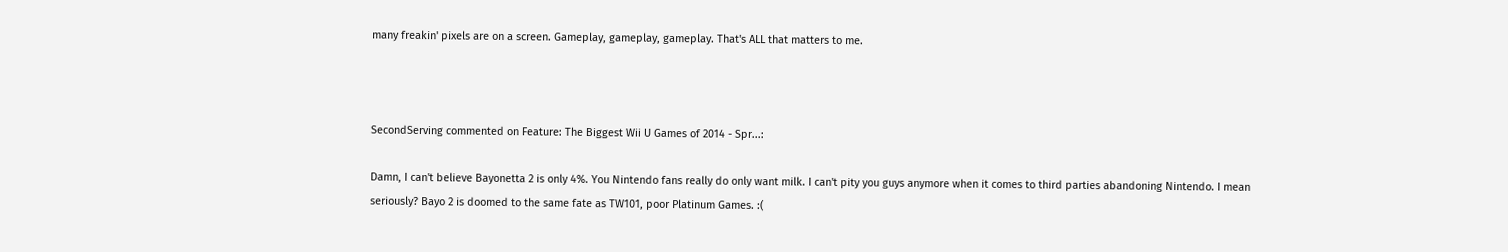many freakin' pixels are on a screen. Gameplay, gameplay, gameplay. That's ALL that matters to me.



SecondServing commented on Feature: The Biggest Wii U Games of 2014 - Spr...:

Damn, I can't believe Bayonetta 2 is only 4%. You Nintendo fans really do only want milk. I can't pity you guys anymore when it comes to third parties abandoning Nintendo. I mean seriously? Bayo 2 is doomed to the same fate as TW101, poor Platinum Games. :(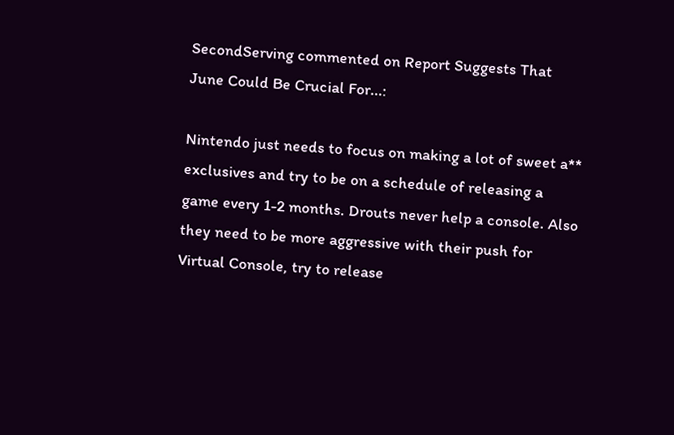SecondServing commented on Report Suggests That June Could Be Crucial For...:

Nintendo just needs to focus on making a lot of sweet a** exclusives and try to be on a schedule of releasing a game every 1-2 months. Drouts never help a console. Also they need to be more aggressive with their push for Virtual Console, try to release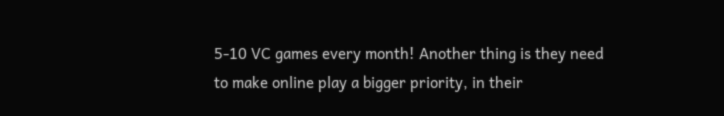5-10 VC games every month! Another thing is they need to make online play a bigger priority, in their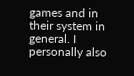games and in their system in general. I personally also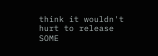think it wouldn't hurt to release SOME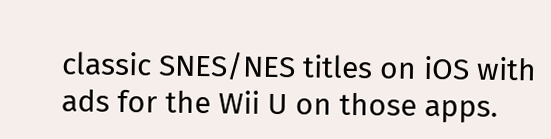classic SNES/NES titles on iOS with ads for the Wii U on those apps.